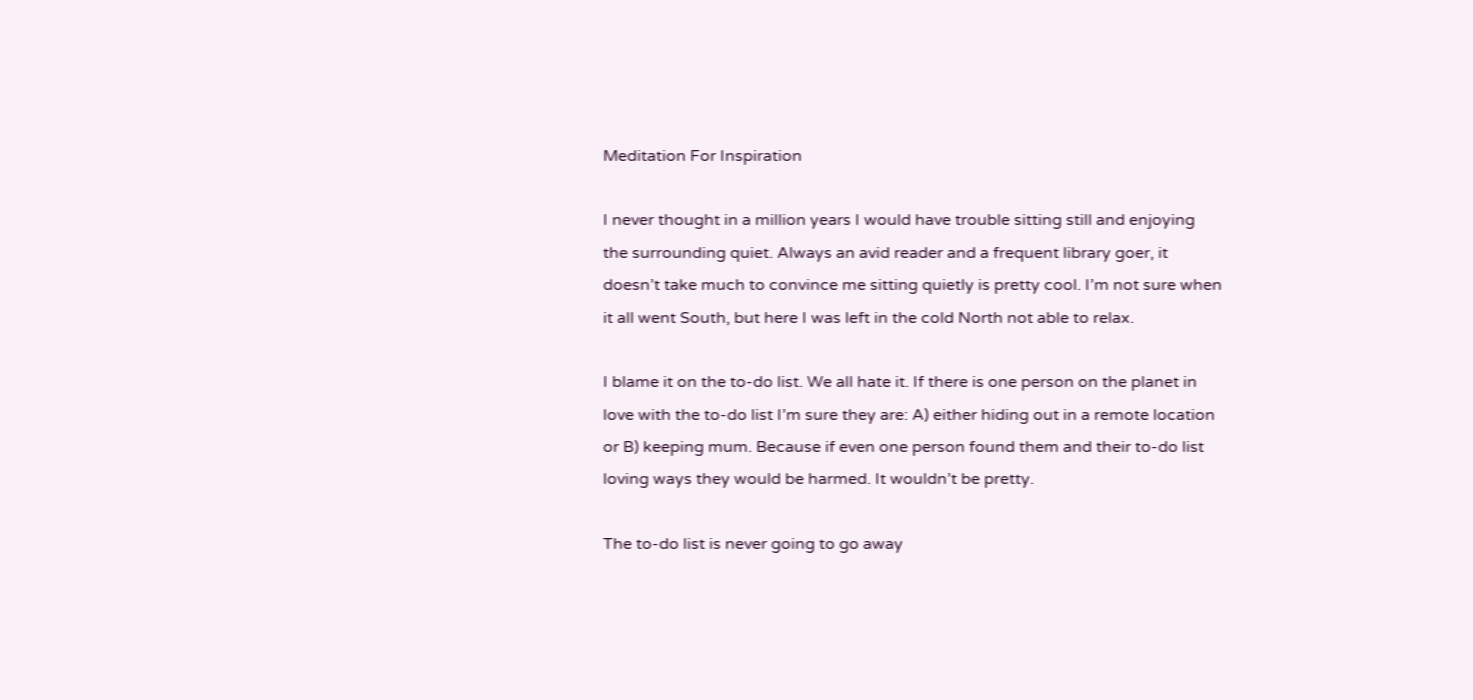Meditation For Inspiration

I never thought in a million years I would have trouble sitting still and enjoying the surrounding quiet. Always an avid reader and a frequent library goer, it doesn’t take much to convince me sitting quietly is pretty cool. I’m not sure when it all went South, but here I was left in the cold North not able to relax.

I blame it on the to-do list. We all hate it. If there is one person on the planet in love with the to-do list I’m sure they are: A) either hiding out in a remote location or B) keeping mum. Because if even one person found them and their to-do list loving ways they would be harmed. It wouldn’t be pretty.

The to-do list is never going to go away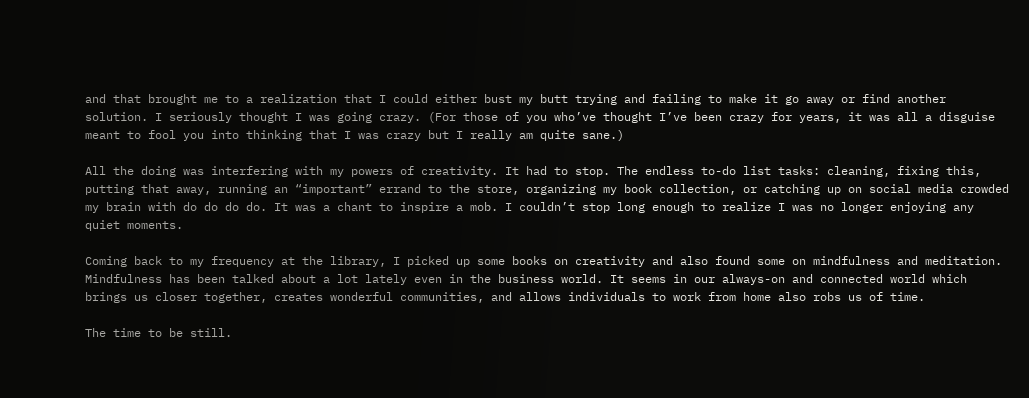and that brought me to a realization that I could either bust my butt trying and failing to make it go away or find another solution. I seriously thought I was going crazy. (For those of you who’ve thought I’ve been crazy for years, it was all a disguise meant to fool you into thinking that I was crazy but I really am quite sane.)

All the doing was interfering with my powers of creativity. It had to stop. The endless to-do list tasks: cleaning, fixing this, putting that away, running an “important” errand to the store, organizing my book collection, or catching up on social media crowded my brain with do do do do. It was a chant to inspire a mob. I couldn’t stop long enough to realize I was no longer enjoying any quiet moments.

Coming back to my frequency at the library, I picked up some books on creativity and also found some on mindfulness and meditation. Mindfulness has been talked about a lot lately even in the business world. It seems in our always-on and connected world which brings us closer together, creates wonderful communities, and allows individuals to work from home also robs us of time.

The time to be still.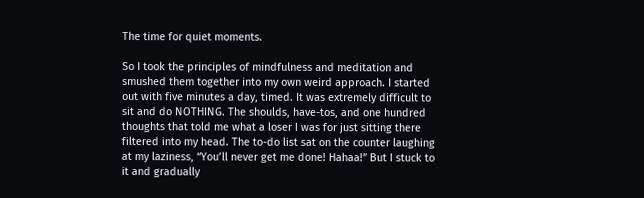The time for quiet moments.

So I took the principles of mindfulness and meditation and smushed them together into my own weird approach. I started out with five minutes a day, timed. It was extremely difficult to sit and do NOTHING. The shoulds, have-tos, and one hundred thoughts that told me what a loser I was for just sitting there filtered into my head. The to-do list sat on the counter laughing at my laziness, “You’ll never get me done! Hahaa!” But I stuck to it and gradually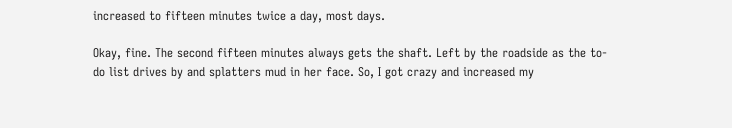increased to fifteen minutes twice a day, most days.

Okay, fine. The second fifteen minutes always gets the shaft. Left by the roadside as the to-do list drives by and splatters mud in her face. So, I got crazy and increased my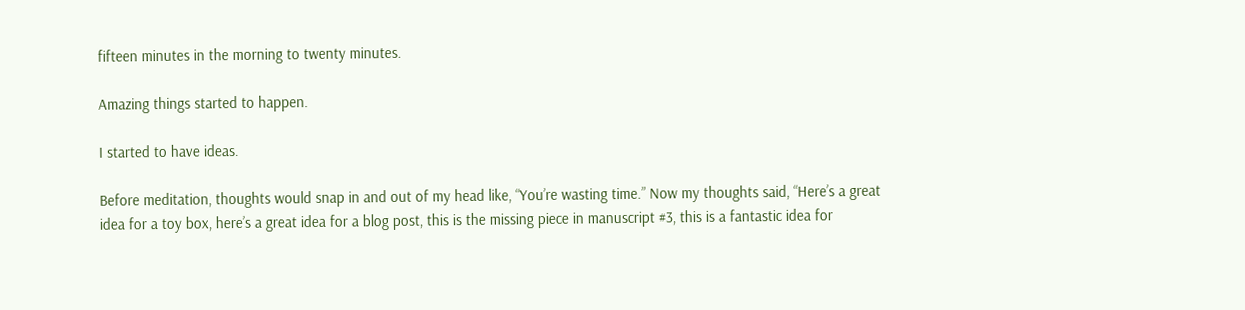fifteen minutes in the morning to twenty minutes.

Amazing things started to happen.

I started to have ideas.

Before meditation, thoughts would snap in and out of my head like, “You’re wasting time.” Now my thoughts said, “Here’s a great idea for a toy box, here’s a great idea for a blog post, this is the missing piece in manuscript #3, this is a fantastic idea for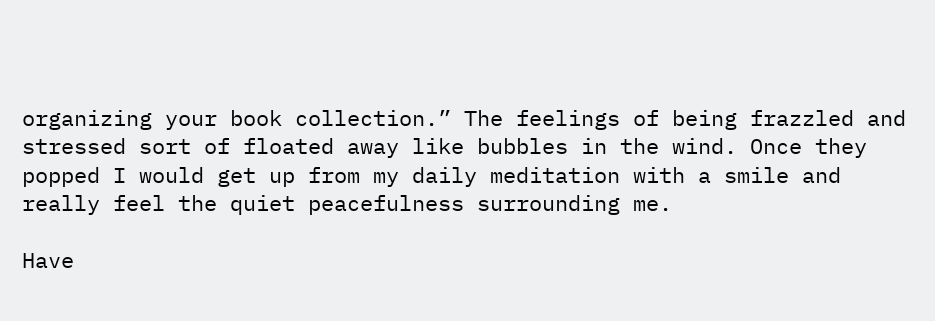organizing your book collection.” The feelings of being frazzled and stressed sort of floated away like bubbles in the wind. Once they popped I would get up from my daily meditation with a smile and really feel the quiet peacefulness surrounding me.

Have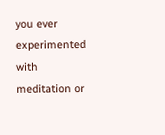you ever experimented with meditation or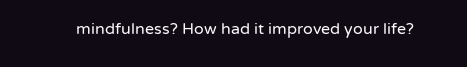mindfulness? How had it improved your life?